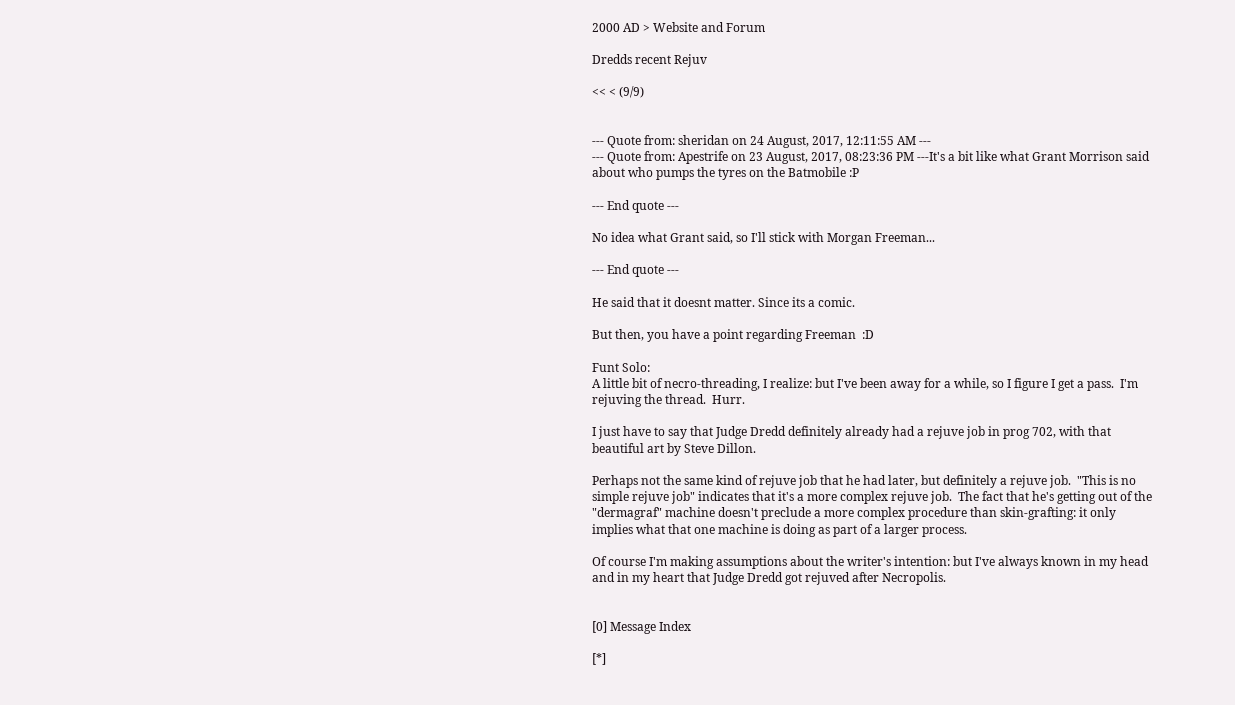2000 AD > Website and Forum

Dredds recent Rejuv

<< < (9/9)


--- Quote from: sheridan on 24 August, 2017, 12:11:55 AM ---
--- Quote from: Apestrife on 23 August, 2017, 08:23:36 PM ---It's a bit like what Grant Morrison said about who pumps the tyres on the Batmobile :P

--- End quote ---

No idea what Grant said, so I'll stick with Morgan Freeman...

--- End quote ---

He said that it doesnt matter. Since its a comic.

But then, you have a point regarding Freeman  :D

Funt Solo:
A little bit of necro-threading, I realize: but I've been away for a while, so I figure I get a pass.  I'm rejuving the thread.  Hurr.

I just have to say that Judge Dredd definitely already had a rejuve job in prog 702, with that beautiful art by Steve Dillon.

Perhaps not the same kind of rejuve job that he had later, but definitely a rejuve job.  "This is no simple rejuve job" indicates that it's a more complex rejuve job.  The fact that he's getting out of the "dermagraf" machine doesn't preclude a more complex procedure than skin-grafting: it only implies what that one machine is doing as part of a larger process.

Of course I'm making assumptions about the writer's intention: but I've always known in my head and in my heart that Judge Dredd got rejuved after Necropolis.


[0] Message Index

[*]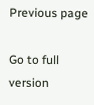Previous page

Go to full version